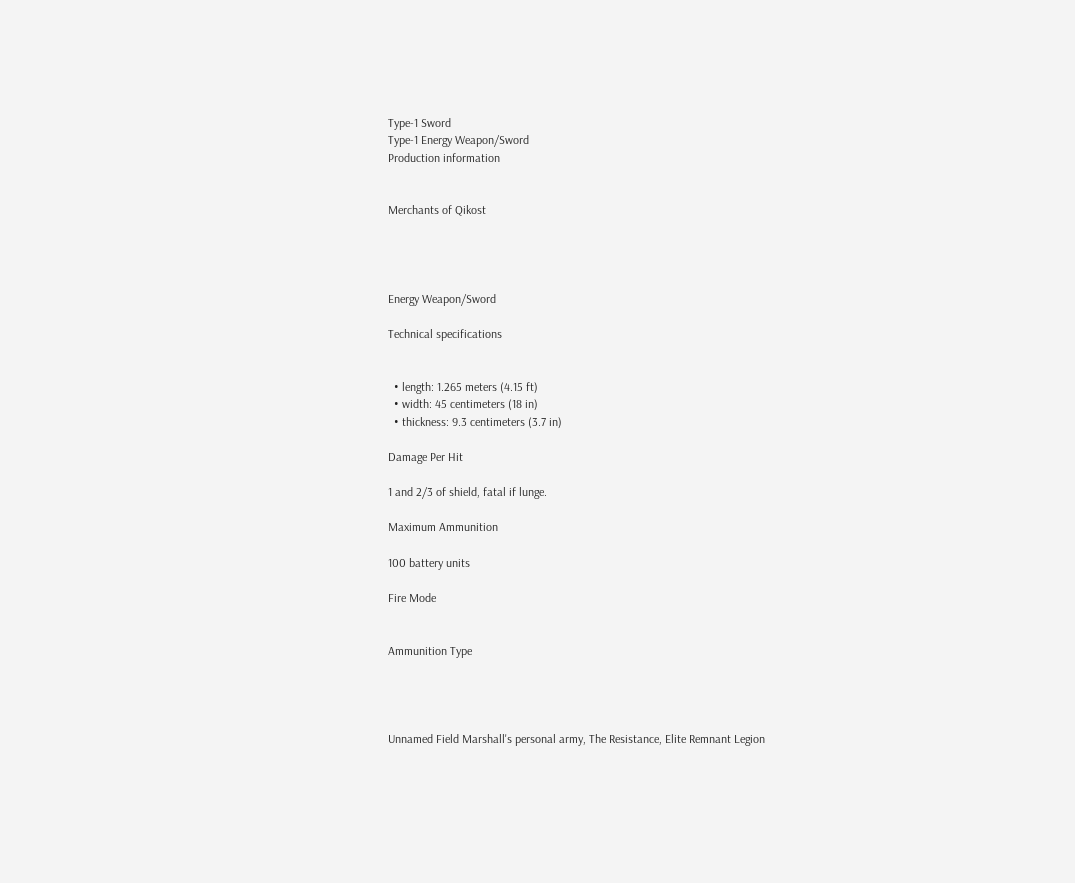Type-1 Sword
Type-1 Energy Weapon/Sword
Production information


Merchants of Qikost




Energy Weapon/Sword

Technical specifications


  • length: 1.265 meters (4.15 ft)
  • width: 45 centimeters (18 in)
  • thickness: 9.3 centimeters (3.7 in)

Damage Per Hit

1 and 2/3 of shield, fatal if lunge.

Maximum Ammunition

100 battery units

Fire Mode


Ammunition Type




Unnamed Field Marshall's personal army, The Resistance, Elite Remnant Legion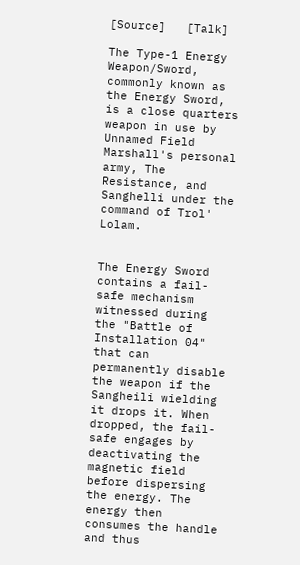[Source]   [Talk]

The Type-1 Energy Weapon/Sword, commonly known as the Energy Sword, is a close quarters weapon in use by Unnamed Field Marshall's personal army, The Resistance, and Sanghelli under the command of Trol' Lolam.


The Energy Sword contains a fail-safe mechanism witnessed during the "Battle of Installation 04" that can permanently disable the weapon if the Sangheili wielding it drops it. When dropped, the fail-safe engages by deactivating the magnetic field before dispersing the energy. The energy then consumes the handle and thus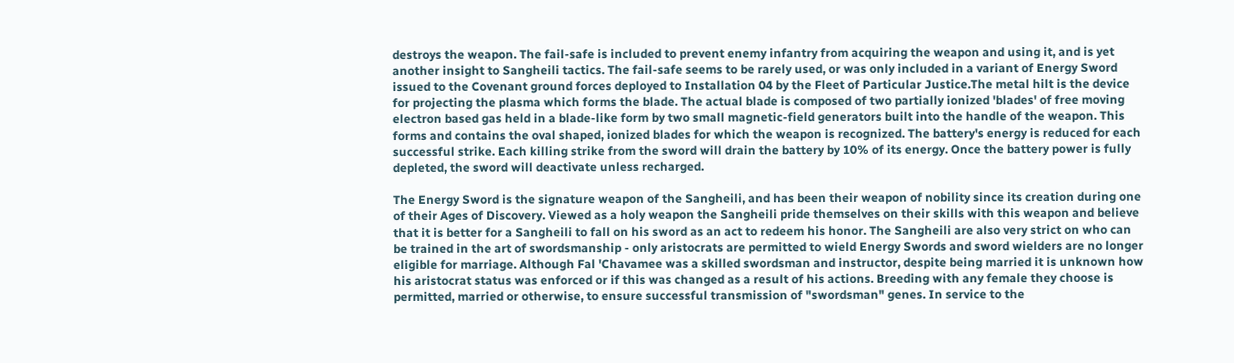destroys the weapon. The fail-safe is included to prevent enemy infantry from acquiring the weapon and using it, and is yet another insight to Sangheili tactics. The fail-safe seems to be rarely used, or was only included in a variant of Energy Sword issued to the Covenant ground forces deployed to Installation 04 by the Fleet of Particular Justice.The metal hilt is the device for projecting the plasma which forms the blade. The actual blade is composed of two partially ionized 'blades' of free moving electron based gas held in a blade-like form by two small magnetic-field generators built into the handle of the weapon. This forms and contains the oval shaped, ionized blades for which the weapon is recognized. The battery's energy is reduced for each successful strike. Each killing strike from the sword will drain the battery by 10% of its energy. Once the battery power is fully depleted, the sword will deactivate unless recharged.

The Energy Sword is the signature weapon of the Sangheili, and has been their weapon of nobility since its creation during one of their Ages of Discovery. Viewed as a holy weapon the Sangheili pride themselves on their skills with this weapon and believe that it is better for a Sangheili to fall on his sword as an act to redeem his honor. The Sangheili are also very strict on who can be trained in the art of swordsmanship - only aristocrats are permitted to wield Energy Swords and sword wielders are no longer eligible for marriage. Although Fal 'Chavamee was a skilled swordsman and instructor, despite being married it is unknown how his aristocrat status was enforced or if this was changed as a result of his actions. Breeding with any female they choose is permitted, married or otherwise, to ensure successful transmission of "swordsman" genes. In service to the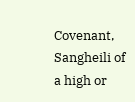Covenant, Sangheili of a high or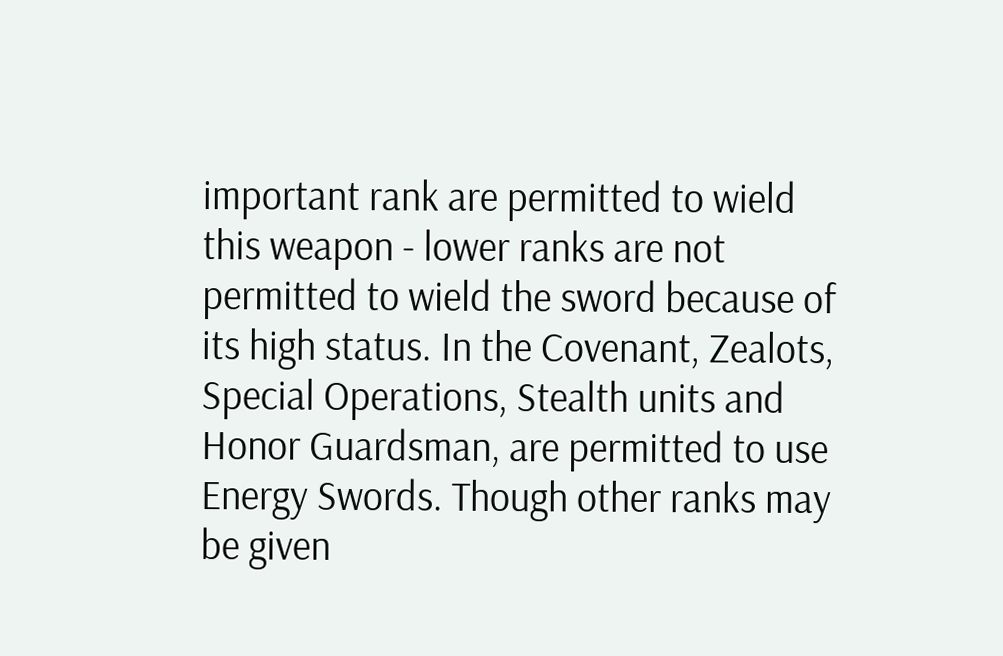important rank are permitted to wield this weapon - lower ranks are not permitted to wield the sword because of its high status. In the Covenant, Zealots, Special Operations, Stealth units and Honor Guardsman, are permitted to use Energy Swords. Though other ranks may be given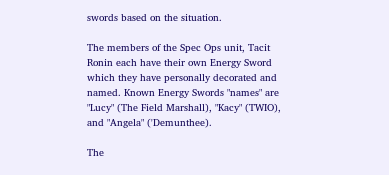swords based on the situation.

The members of the Spec Ops unit, Tacit Ronin each have their own Energy Sword which they have personally decorated and named. Known Energy Swords "names" are "Lucy" (The Field Marshall), "Kacy" (TWIO), and "Angela" ('Demunthee).

The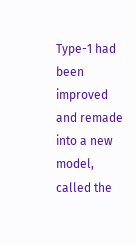Type-1 had been improved and remade into a new model, called the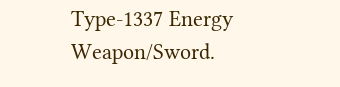Type-1337 Energy Weapon/Sword.